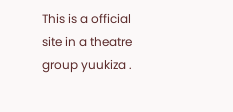This is a official site in a theatre group yuukiza .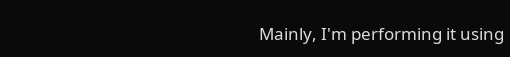Mainly, I'm performing it using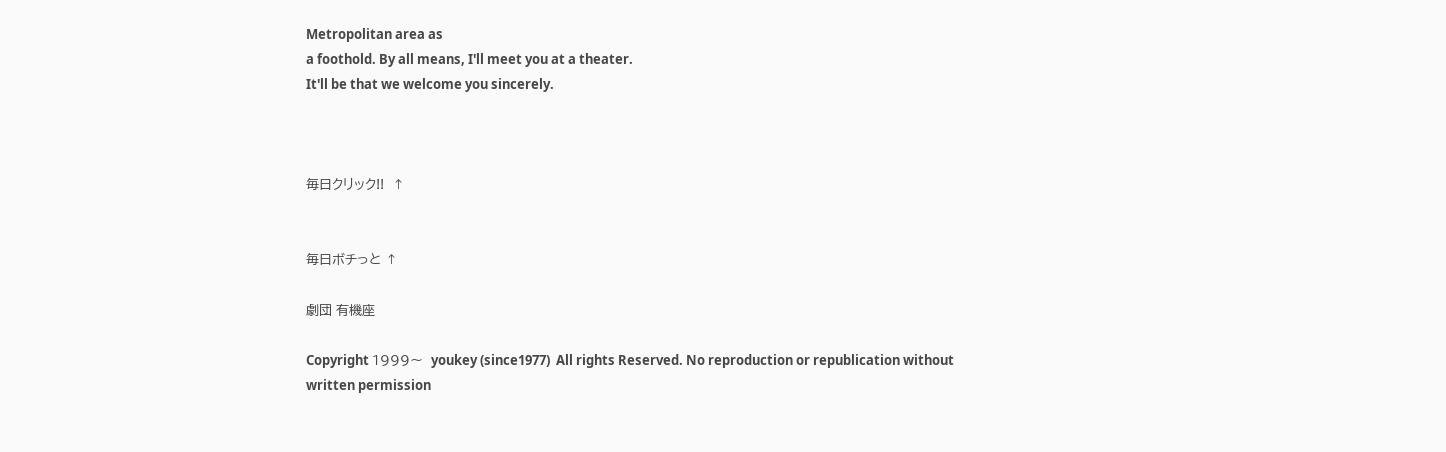Metropolitan area as
a foothold. By all means, I'll meet you at a theater.
It'll be that we welcome you sincerely.



毎日クリック!!  ↑


毎日ボチっと ↑

劇団 有機座

Copyright 1999〜  youkey (since1977)  All rights Reserved. No reproduction or republication without written permission